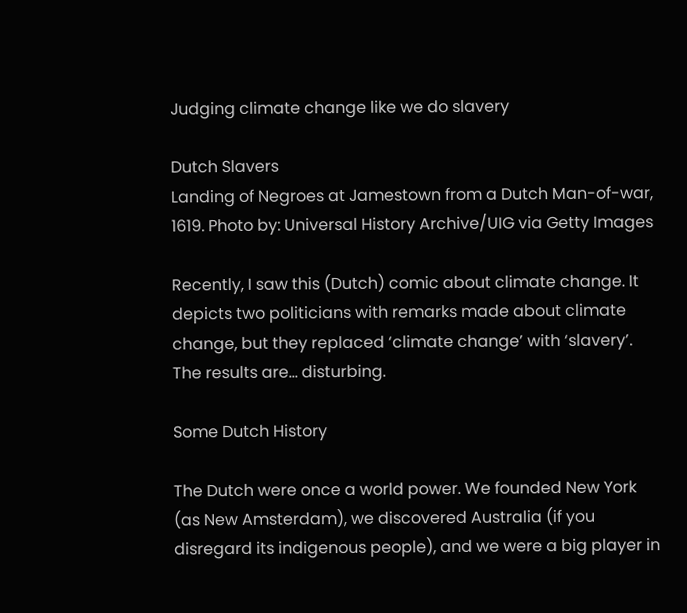Judging climate change like we do slavery

Dutch Slavers
Landing of Negroes at Jamestown from a Dutch Man-of-war, 1619. Photo by: Universal History Archive/UIG via Getty Images

Recently, I saw this (Dutch) comic about climate change. It depicts two politicians with remarks made about climate change, but they replaced ‘climate change’ with ‘slavery’. The results are… disturbing.

Some Dutch History

The Dutch were once a world power. We founded New York (as New Amsterdam), we discovered Australia (if you disregard its indigenous people), and we were a big player in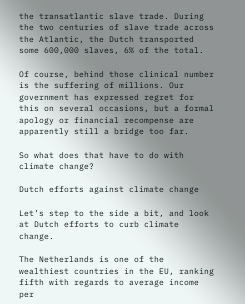the transatlantic slave trade. During the two centuries of slave trade across the Atlantic, the Dutch transported some 600,000 slaves, 6% of the total.

Of course, behind those clinical number is the suffering of millions. Our government has expressed regret for this on several occasions, but a formal apology or financial recompense are apparently still a bridge too far.

So what does that have to do with climate change?

Dutch efforts against climate change

Let’s step to the side a bit, and look at Dutch efforts to curb climate change.

The Netherlands is one of the wealthiest countries in the EU, ranking fifth with regards to average income per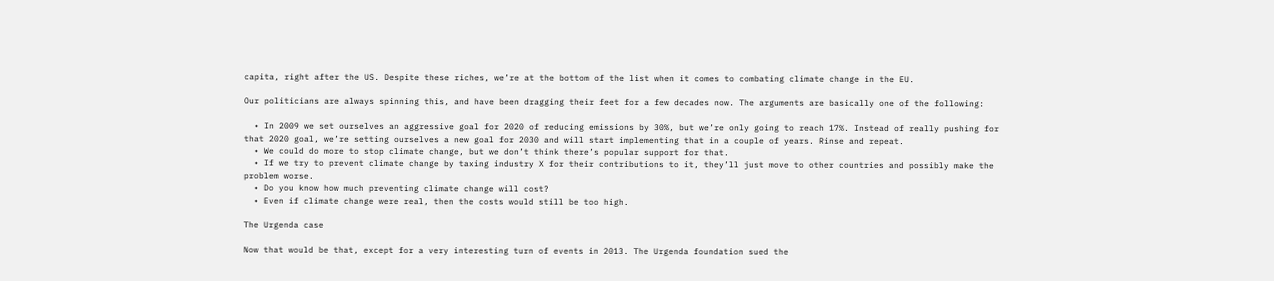capita, right after the US. Despite these riches, we’re at the bottom of the list when it comes to combating climate change in the EU.

Our politicians are always spinning this, and have been dragging their feet for a few decades now. The arguments are basically one of the following:

  • In 2009 we set ourselves an aggressive goal for 2020 of reducing emissions by 30%, but we’re only going to reach 17%. Instead of really pushing for that 2020 goal, we’re setting ourselves a new goal for 2030 and will start implementing that in a couple of years. Rinse and repeat.
  • We could do more to stop climate change, but we don’t think there’s popular support for that.
  • If we try to prevent climate change by taxing industry X for their contributions to it, they’ll just move to other countries and possibly make the problem worse.
  • Do you know how much preventing climate change will cost?
  • Even if climate change were real, then the costs would still be too high.

The Urgenda case

Now that would be that, except for a very interesting turn of events in 2013. The Urgenda foundation sued the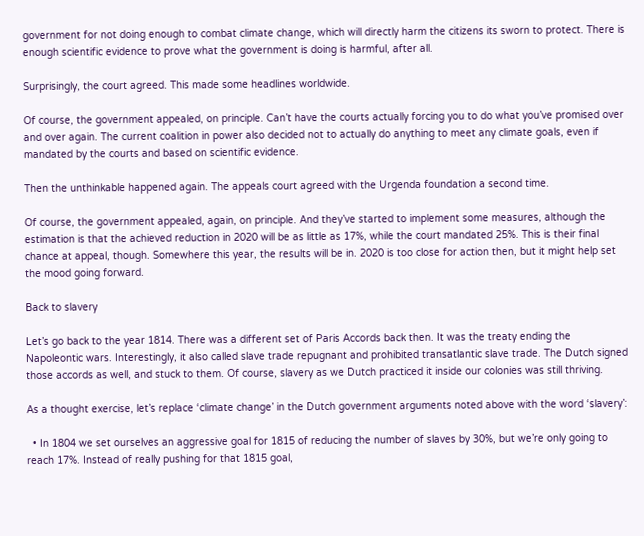government for not doing enough to combat climate change, which will directly harm the citizens its sworn to protect. There is enough scientific evidence to prove what the government is doing is harmful, after all.

Surprisingly, the court agreed. This made some headlines worldwide.

Of course, the government appealed, on principle. Can’t have the courts actually forcing you to do what you’ve promised over and over again. The current coalition in power also decided not to actually do anything to meet any climate goals, even if mandated by the courts and based on scientific evidence.

Then the unthinkable happened again. The appeals court agreed with the Urgenda foundation a second time.

Of course, the government appealed, again, on principle. And they’ve started to implement some measures, although the estimation is that the achieved reduction in 2020 will be as little as 17%, while the court mandated 25%. This is their final chance at appeal, though. Somewhere this year, the results will be in. 2020 is too close for action then, but it might help set the mood going forward.

Back to slavery

Let’s go back to the year 1814. There was a different set of Paris Accords back then. It was the treaty ending the Napoleontic wars. Interestingly, it also called slave trade repugnant and prohibited transatlantic slave trade. The Dutch signed those accords as well, and stuck to them. Of course, slavery as we Dutch practiced it inside our colonies was still thriving.

As a thought exercise, let’s replace ‘climate change’ in the Dutch government arguments noted above with the word ‘slavery’:

  • In 1804 we set ourselves an aggressive goal for 1815 of reducing the number of slaves by 30%, but we’re only going to reach 17%. Instead of really pushing for that 1815 goal,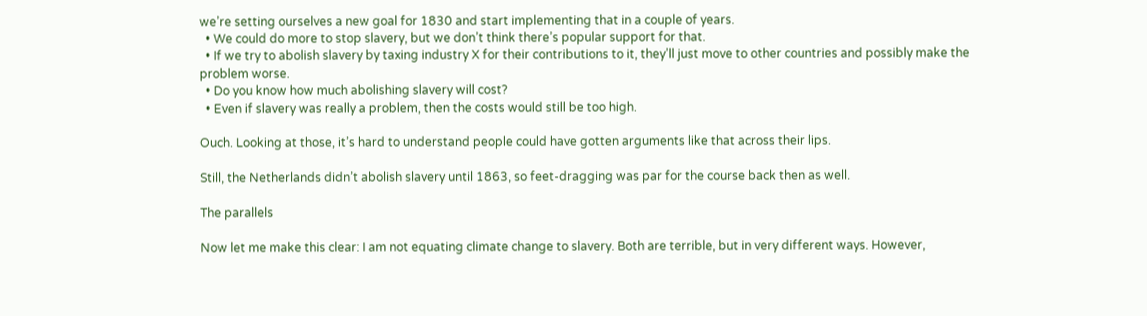we’re setting ourselves a new goal for 1830 and start implementing that in a couple of years.
  • We could do more to stop slavery, but we don’t think there’s popular support for that.
  • If we try to abolish slavery by taxing industry X for their contributions to it, they’ll just move to other countries and possibly make the problem worse.
  • Do you know how much abolishing slavery will cost?
  • Even if slavery was really a problem, then the costs would still be too high.

Ouch. Looking at those, it’s hard to understand people could have gotten arguments like that across their lips.

Still, the Netherlands didn’t abolish slavery until 1863, so feet-dragging was par for the course back then as well.

The parallels

Now let me make this clear: I am not equating climate change to slavery. Both are terrible, but in very different ways. However,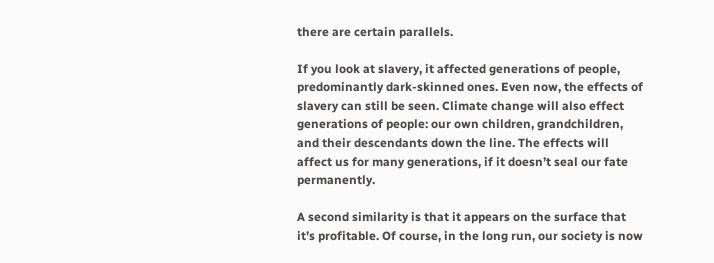there are certain parallels.

If you look at slavery, it affected generations of people, predominantly dark-skinned ones. Even now, the effects of slavery can still be seen. Climate change will also effect generations of people: our own children, grandchildren, and their descendants down the line. The effects will affect us for many generations, if it doesn’t seal our fate permanently.

A second similarity is that it appears on the surface that it’s profitable. Of course, in the long run, our society is now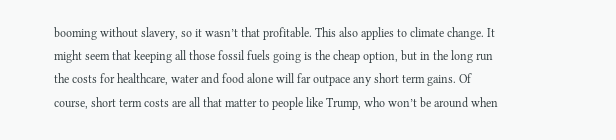booming without slavery, so it wasn’t that profitable. This also applies to climate change. It might seem that keeping all those fossil fuels going is the cheap option, but in the long run the costs for healthcare, water and food alone will far outpace any short term gains. Of course, short term costs are all that matter to people like Trump, who won’t be around when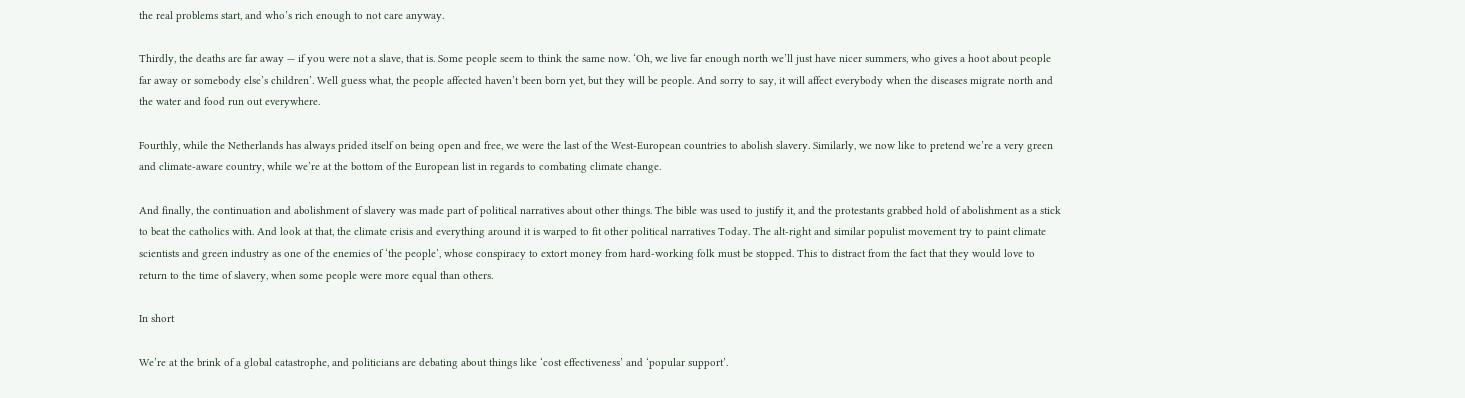the real problems start, and who’s rich enough to not care anyway.

Thirdly, the deaths are far away — if you were not a slave, that is. Some people seem to think the same now. ‘Oh, we live far enough north we’ll just have nicer summers, who gives a hoot about people far away or somebody else’s children’. Well guess what, the people affected haven’t been born yet, but they will be people. And sorry to say, it will affect everybody when the diseases migrate north and the water and food run out everywhere.

Fourthly, while the Netherlands has always prided itself on being open and free, we were the last of the West-European countries to abolish slavery. Similarly, we now like to pretend we’re a very green and climate-aware country, while we’re at the bottom of the European list in regards to combating climate change.

And finally, the continuation and abolishment of slavery was made part of political narratives about other things. The bible was used to justify it, and the protestants grabbed hold of abolishment as a stick to beat the catholics with. And look at that, the climate crisis and everything around it is warped to fit other political narratives Today. The alt-right and similar populist movement try to paint climate scientists and green industry as one of the enemies of ‘the people’, whose conspiracy to extort money from hard-working folk must be stopped. This to distract from the fact that they would love to return to the time of slavery, when some people were more equal than others.

In short

We’re at the brink of a global catastrophe, and politicians are debating about things like ‘cost effectiveness’ and ‘popular support’.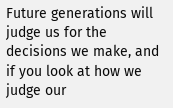Future generations will judge us for the decisions we make, and if you look at how we judge our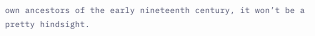own ancestors of the early nineteenth century, it won’t be a pretty hindsight.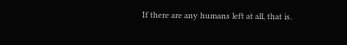If there are any humans left at all, that is.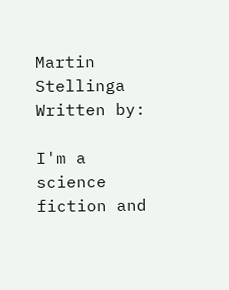Martin Stellinga Written by:

I'm a science fiction and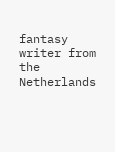fantasy writer from the Netherlands